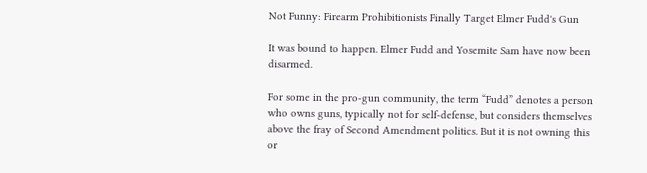Not Funny: Firearm Prohibitionists Finally Target Elmer Fudd's Gun

It was bound to happen. Elmer Fudd and Yosemite Sam have now been disarmed.

For some in the pro-gun community, the term “Fudd” denotes a person who owns guns, typically not for self-defense, but considers themselves above the fray of Second Amendment politics. But it is not owning this or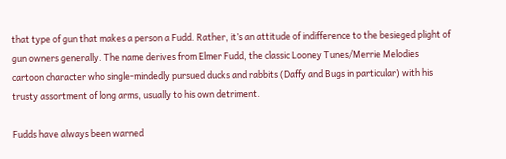that type of gun that makes a person a Fudd. Rather, it’s an attitude of indifference to the besieged plight of gun owners generally. The name derives from Elmer Fudd, the classic Looney Tunes/Merrie Melodies cartoon character who single-mindedly pursued ducks and rabbits (Daffy and Bugs in particular) with his trusty assortment of long arms, usually to his own detriment.

Fudds have always been warned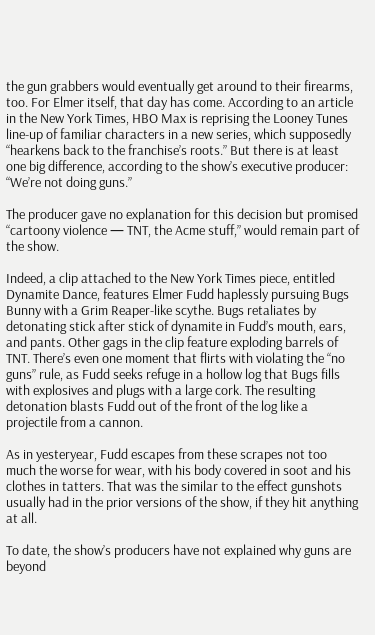the gun grabbers would eventually get around to their firearms, too. For Elmer itself, that day has come. According to an article in the New York Times, HBO Max is reprising the Looney Tunes line-up of familiar characters in a new series, which supposedly “hearkens back to the franchise’s roots.” But there is at least one big difference, according to the show’s executive producer: “We’re not doing guns.”

The producer gave no explanation for this decision but promised “cartoony violence — TNT, the Acme stuff,” would remain part of the show.

Indeed, a clip attached to the New York Times piece, entitled Dynamite Dance, features Elmer Fudd haplessly pursuing Bugs Bunny with a Grim Reaper-like scythe. Bugs retaliates by detonating stick after stick of dynamite in Fudd’s mouth, ears, and pants. Other gags in the clip feature exploding barrels of TNT. There’s even one moment that flirts with violating the “no guns” rule, as Fudd seeks refuge in a hollow log that Bugs fills with explosives and plugs with a large cork. The resulting detonation blasts Fudd out of the front of the log like a projectile from a cannon.

As in yesteryear, Fudd escapes from these scrapes not too much the worse for wear, with his body covered in soot and his clothes in tatters. That was the similar to the effect gunshots usually had in the prior versions of the show, if they hit anything at all.

To date, the show’s producers have not explained why guns are beyond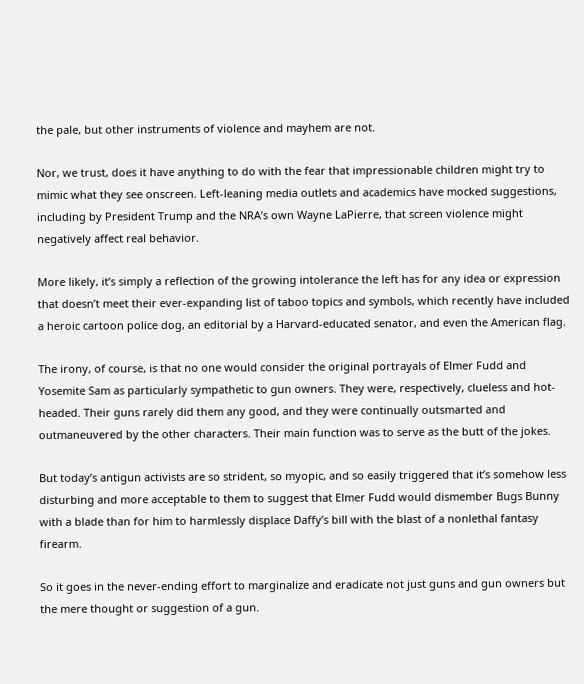the pale, but other instruments of violence and mayhem are not.

Nor, we trust, does it have anything to do with the fear that impressionable children might try to mimic what they see onscreen. Left-leaning media outlets and academics have mocked suggestions, including by President Trump and the NRA’s own Wayne LaPierre, that screen violence might negatively affect real behavior.

More likely, it’s simply a reflection of the growing intolerance the left has for any idea or expression that doesn’t meet their ever-expanding list of taboo topics and symbols, which recently have included a heroic cartoon police dog, an editorial by a Harvard-educated senator, and even the American flag.

The irony, of course, is that no one would consider the original portrayals of Elmer Fudd and Yosemite Sam as particularly sympathetic to gun owners. They were, respectively, clueless and hot-headed. Their guns rarely did them any good, and they were continually outsmarted and outmaneuvered by the other characters. Their main function was to serve as the butt of the jokes.

But today’s antigun activists are so strident, so myopic, and so easily triggered that it’s somehow less disturbing and more acceptable to them to suggest that Elmer Fudd would dismember Bugs Bunny with a blade than for him to harmlessly displace Daffy’s bill with the blast of a nonlethal fantasy firearm.

So it goes in the never-ending effort to marginalize and eradicate not just guns and gun owners but the mere thought or suggestion of a gun.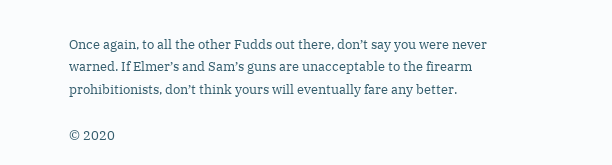Once again, to all the other Fudds out there, don’t say you were never warned. If Elmer’s and Sam’s guns are unacceptable to the firearm prohibitionists, don’t think yours will eventually fare any better.

© 2020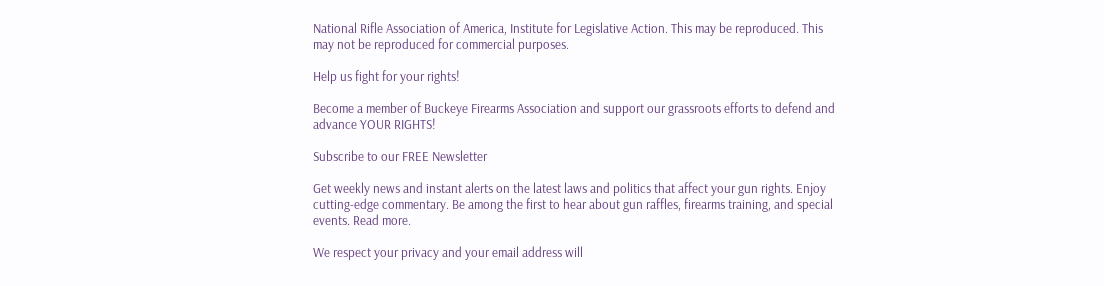National Rifle Association of America, Institute for Legislative Action. This may be reproduced. This may not be reproduced for commercial purposes.

Help us fight for your rights!

Become a member of Buckeye Firearms Association and support our grassroots efforts to defend and advance YOUR RIGHTS!

Subscribe to our FREE Newsletter

Get weekly news and instant alerts on the latest laws and politics that affect your gun rights. Enjoy cutting-edge commentary. Be among the first to hear about gun raffles, firearms training, and special events. Read more.

We respect your privacy and your email address will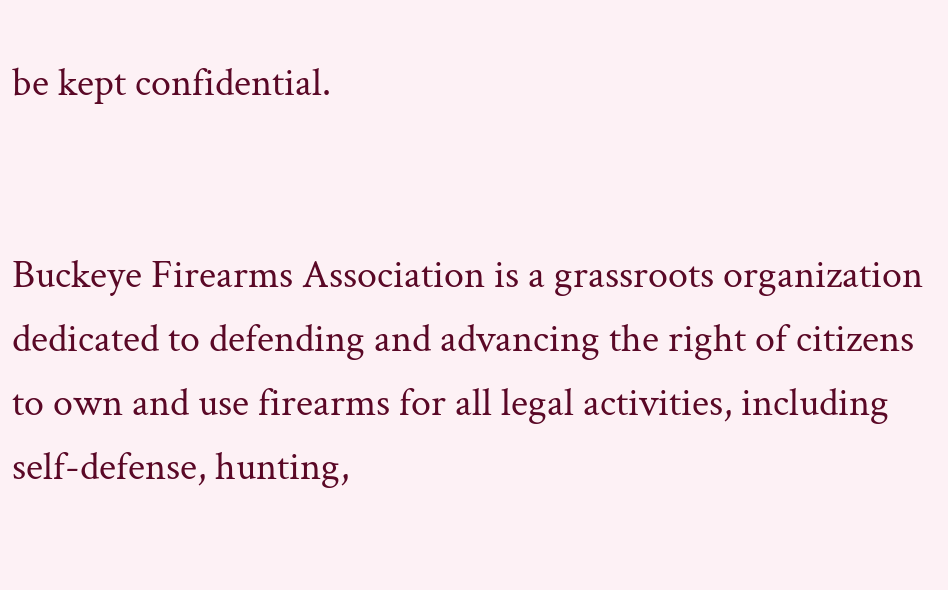be kept confidential.


Buckeye Firearms Association is a grassroots organization dedicated to defending and advancing the right of citizens to own and use firearms for all legal activities, including self-defense, hunting,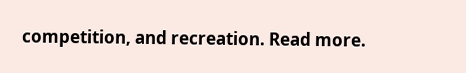competition, and recreation. Read more.